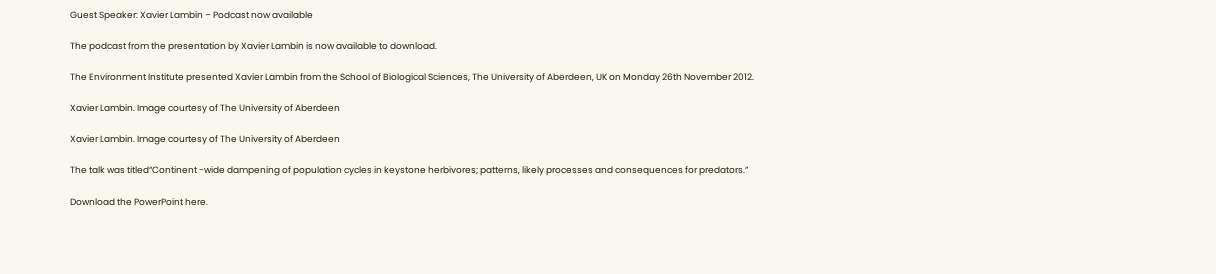Guest Speaker: Xavier Lambin – Podcast now available

The podcast from the presentation by Xavier Lambin is now available to download.

The Environment Institute presented Xavier Lambin from the School of Biological Sciences, The University of Aberdeen, UK on Monday 26th November 2012.

Xavier Lambin. Image courtesy of The University of Aberdeen

Xavier Lambin. Image courtesy of The University of Aberdeen

The talk was titled“Continent -wide dampening of population cycles in keystone herbivores; patterns, likely processes and consequences for predators.”

Download the PowerPoint here.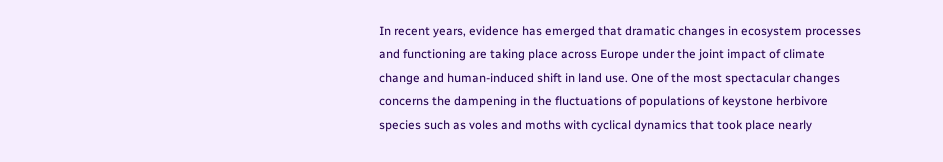In recent years, evidence has emerged that dramatic changes in ecosystem processes and functioning are taking place across Europe under the joint impact of climate change and human-induced shift in land use. One of the most spectacular changes concerns the dampening in the fluctuations of populations of keystone herbivore species such as voles and moths with cyclical dynamics that took place nearly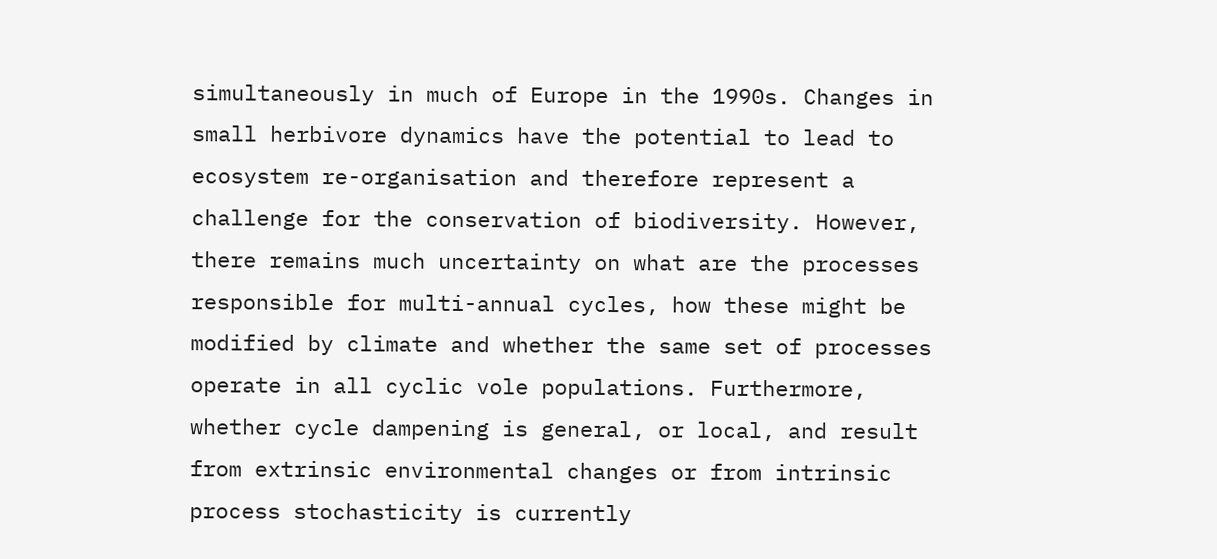simultaneously in much of Europe in the 1990s. Changes in small herbivore dynamics have the potential to lead to ecosystem re-organisation and therefore represent a challenge for the conservation of biodiversity. However, there remains much uncertainty on what are the processes responsible for multi-annual cycles, how these might be modified by climate and whether the same set of processes operate in all cyclic vole populations. Furthermore, whether cycle dampening is general, or local, and result from extrinsic environmental changes or from intrinsic process stochasticity is currently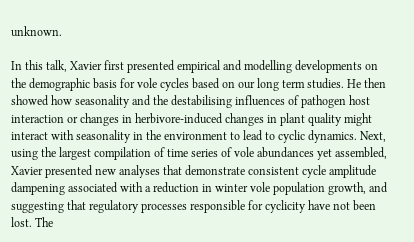unknown.

In this talk, Xavier first presented empirical and modelling developments on the demographic basis for vole cycles based on our long term studies. He then showed how seasonality and the destabilising influences of pathogen host interaction or changes in herbivore-induced changes in plant quality might interact with seasonality in the environment to lead to cyclic dynamics. Next, using the largest compilation of time series of vole abundances yet assembled, Xavier presented new analyses that demonstrate consistent cycle amplitude dampening associated with a reduction in winter vole population growth, and suggesting that regulatory processes responsible for cyclicity have not been lost. The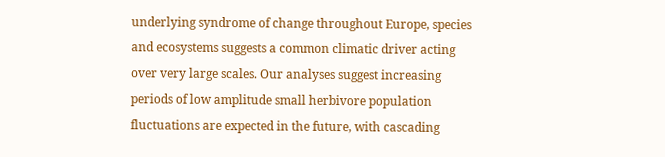underlying syndrome of change throughout Europe, species and ecosystems suggests a common climatic driver acting over very large scales. Our analyses suggest increasing periods of low amplitude small herbivore population fluctuations are expected in the future, with cascading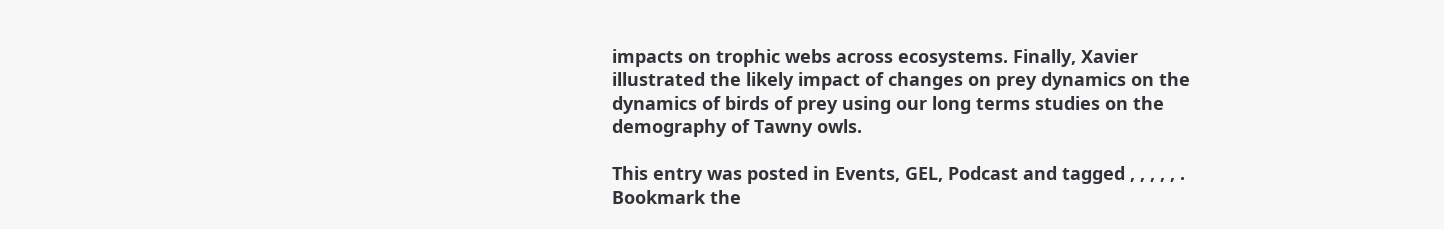impacts on trophic webs across ecosystems. Finally, Xavier illustrated the likely impact of changes on prey dynamics on the dynamics of birds of prey using our long terms studies on the demography of Tawny owls.

This entry was posted in Events, GEL, Podcast and tagged , , , , , . Bookmark the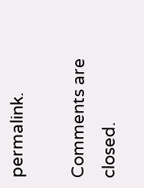permalink.

Comments are closed.